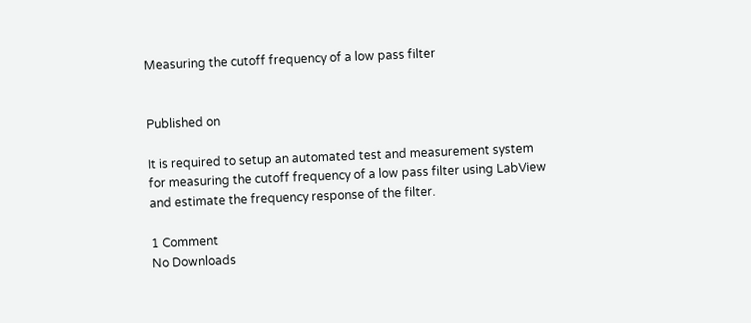Measuring the cutoff frequency of a low pass filter


Published on

It is required to setup an automated test and measurement system for measuring the cutoff frequency of a low pass filter using LabView and estimate the frequency response of the filter.

1 Comment
No Downloads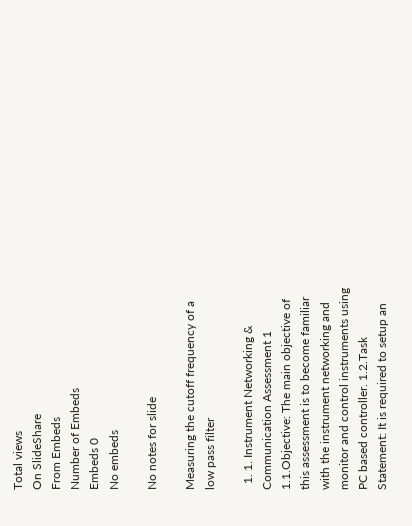Total views
On SlideShare
From Embeds
Number of Embeds
Embeds 0
No embeds

No notes for slide

Measuring the cutoff frequency of a low pass filter

  1. 1. Instrument Networking & Communication Assessment 1 1.1.Objective: The main objective of this assessment is to become familiar with the instrument networking and monitor and control instruments using PC based controller. 1.2.Task Statement: It is required to setup an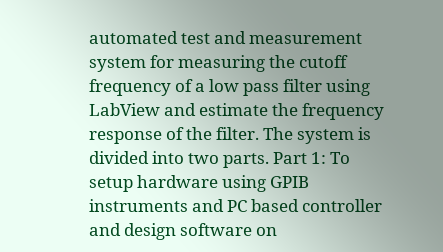automated test and measurement system for measuring the cutoff frequency of a low pass filter using LabView and estimate the frequency response of the filter. The system is divided into two parts. Part 1: To setup hardware using GPIB instruments and PC based controller and design software on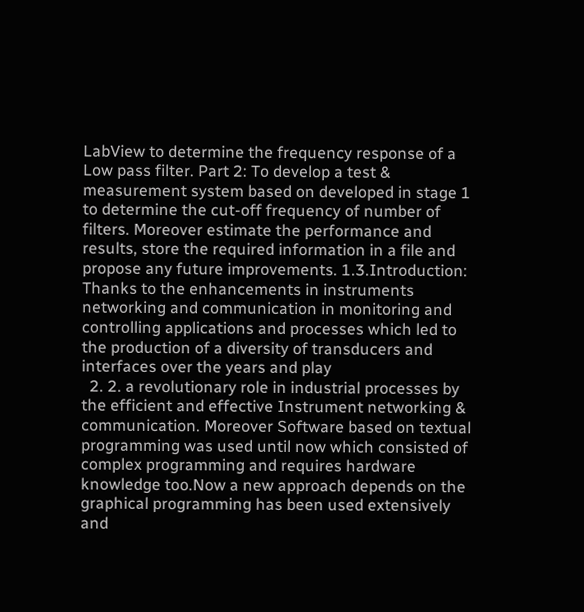LabView to determine the frequency response of a Low pass filter. Part 2: To develop a test & measurement system based on developed in stage 1 to determine the cut-off frequency of number of filters. Moreover estimate the performance and results, store the required information in a file and propose any future improvements. 1.3.Introduction: Thanks to the enhancements in instruments networking and communication in monitoring and controlling applications and processes which led to the production of a diversity of transducers and interfaces over the years and play
  2. 2. a revolutionary role in industrial processes by the efficient and effective Instrument networking & communication. Moreover Software based on textual programming was used until now which consisted of complex programming and requires hardware knowledge too.Now a new approach depends on the graphical programming has been used extensively and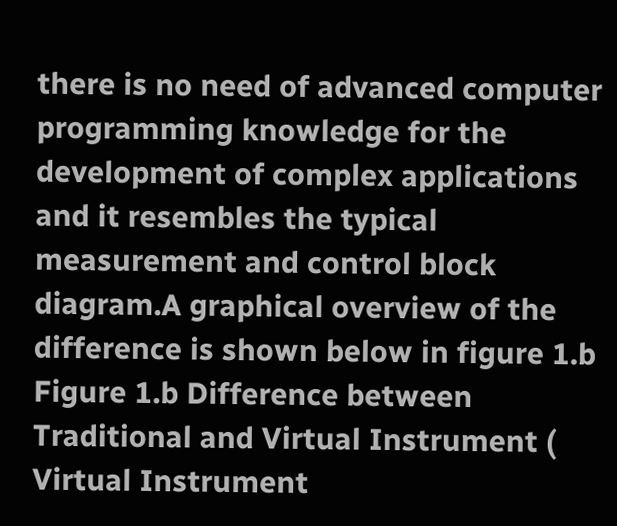there is no need of advanced computer programming knowledge for the development of complex applications and it resembles the typical measurement and control block diagram.A graphical overview of the difference is shown below in figure 1.b Figure 1.b Difference between Traditional and Virtual Instrument ( Virtual Instrument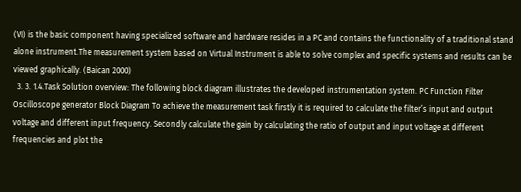(VI) is the basic component having specialized software and hardware resides in a PC and contains the functionality of a traditional stand alone instrument.The measurement system based on Virtual Instrument is able to solve complex and specific systems and results can be viewed graphically. (Baican 2000)
  3. 3. 1.4.Task Solution overview: The following block diagram illustrates the developed instrumentation system. PC Function Filter Oscilloscope generator Block Diagram To achieve the measurement task firstly it is required to calculate the filter’s input and output voltage and different input frequency. Secondly calculate the gain by calculating the ratio of output and input voltage at different frequencies and plot the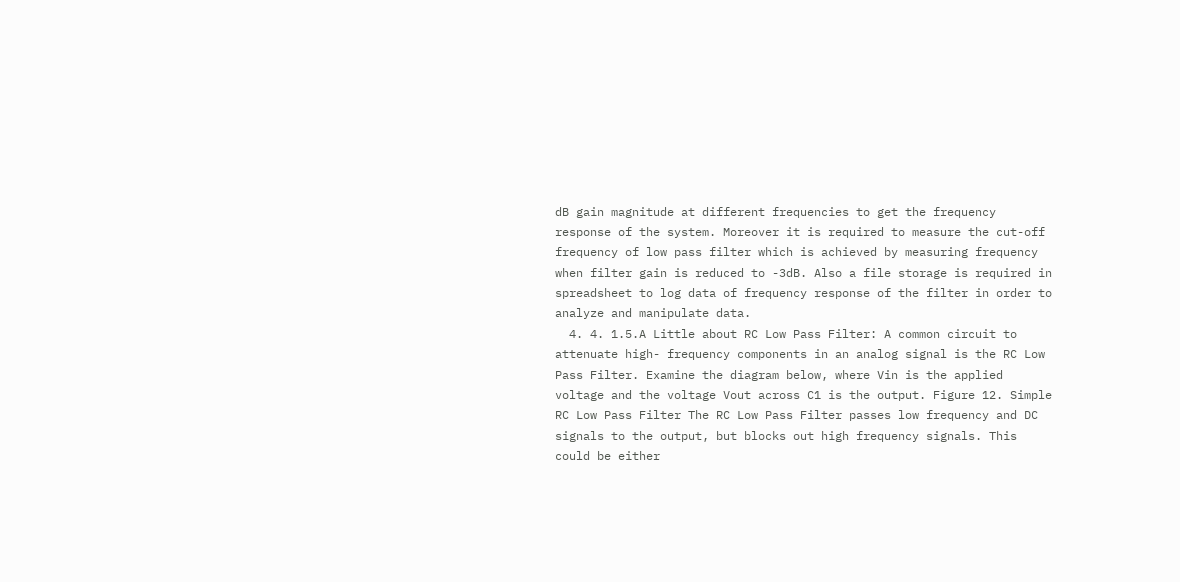dB gain magnitude at different frequencies to get the frequency response of the system. Moreover it is required to measure the cut-off frequency of low pass filter which is achieved by measuring frequency when filter gain is reduced to -3dB. Also a file storage is required in spreadsheet to log data of frequency response of the filter in order to analyze and manipulate data.
  4. 4. 1.5.A Little about RC Low Pass Filter: A common circuit to attenuate high- frequency components in an analog signal is the RC Low Pass Filter. Examine the diagram below, where Vin is the applied voltage and the voltage Vout across C1 is the output. Figure 12. Simple RC Low Pass Filter The RC Low Pass Filter passes low frequency and DC signals to the output, but blocks out high frequency signals. This could be either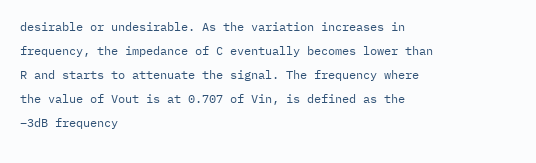desirable or undesirable. As the variation increases in frequency, the impedance of C eventually becomes lower than R and starts to attenuate the signal. The frequency where the value of Vout is at 0.707 of Vin, is defined as the –3dB frequency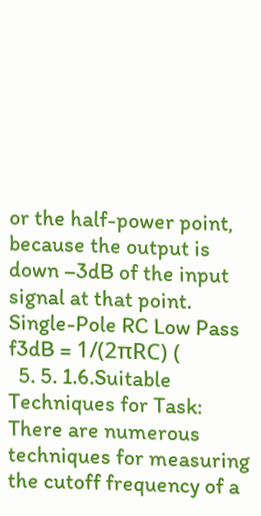or the half-power point, because the output is down –3dB of the input signal at that point. Single-Pole RC Low Pass f3dB = 1/(2πRC) (
  5. 5. 1.6.Suitable Techniques for Task: There are numerous techniques for measuring the cutoff frequency of a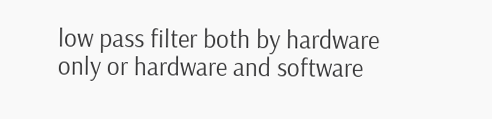low pass filter both by hardware only or hardware and software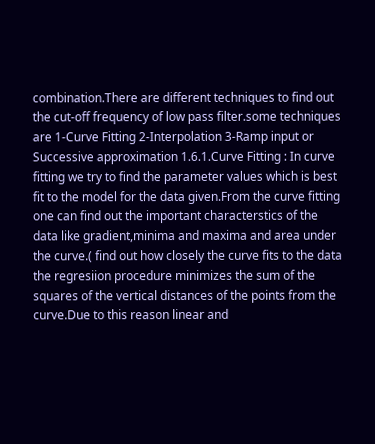combination.There are different techniques to find out the cut-off frequency of low pass filter.some techniques are 1-Curve Fitting 2-Interpolation 3-Ramp input or Successive approximation 1.6.1.Curve Fitting : In curve fitting we try to find the parameter values which is best fit to the model for the data given.From the curve fitting one can find out the important characterstics of the data like gradient,minima and maxima and area under the curve.( find out how closely the curve fits to the data the regresiion procedure minimizes the sum of the squares of the vertical distances of the points from the curve.Due to this reason linear and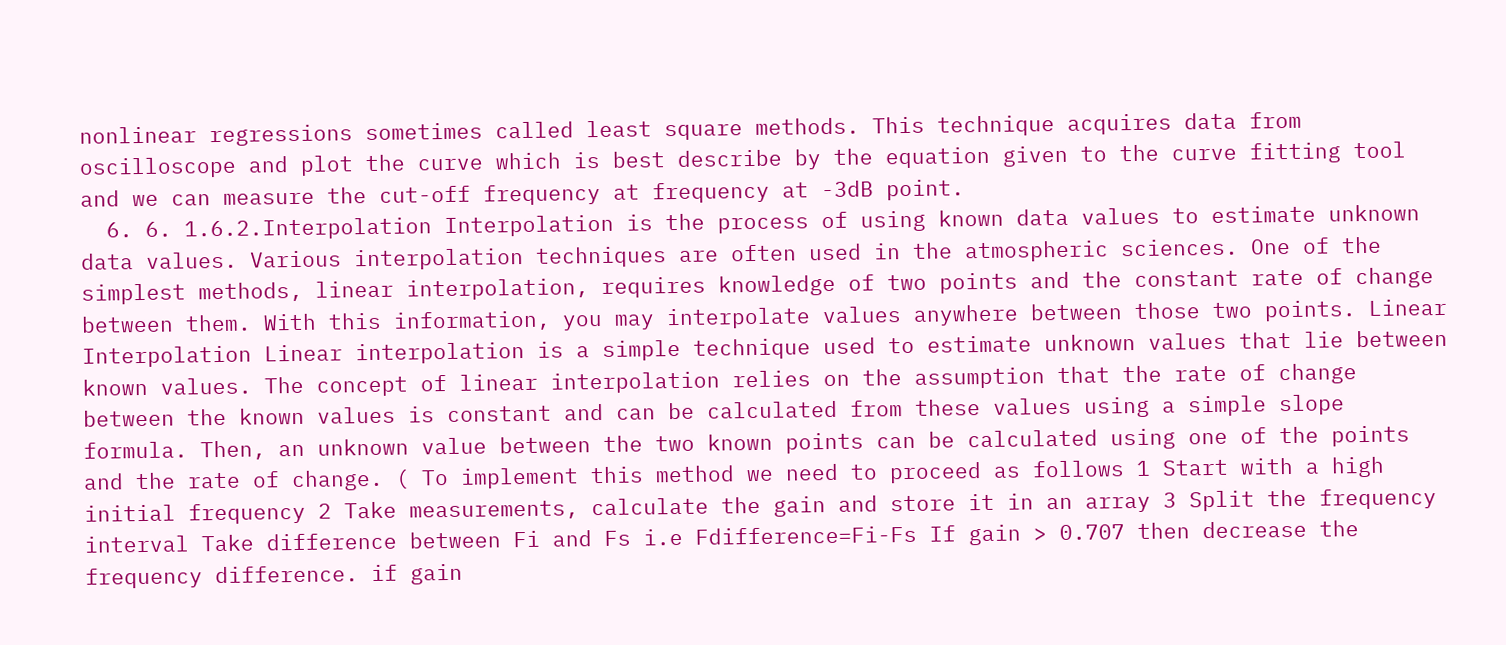nonlinear regressions sometimes called least square methods. This technique acquires data from oscilloscope and plot the curve which is best describe by the equation given to the curve fitting tool and we can measure the cut-off frequency at frequency at -3dB point.
  6. 6. 1.6.2.Interpolation Interpolation is the process of using known data values to estimate unknown data values. Various interpolation techniques are often used in the atmospheric sciences. One of the simplest methods, linear interpolation, requires knowledge of two points and the constant rate of change between them. With this information, you may interpolate values anywhere between those two points. Linear Interpolation Linear interpolation is a simple technique used to estimate unknown values that lie between known values. The concept of linear interpolation relies on the assumption that the rate of change between the known values is constant and can be calculated from these values using a simple slope formula. Then, an unknown value between the two known points can be calculated using one of the points and the rate of change. ( To implement this method we need to proceed as follows 1 Start with a high initial frequency 2 Take measurements, calculate the gain and store it in an array 3 Split the frequency interval Take difference between Fi and Fs i.e Fdifference=Fi-Fs If gain > 0.707 then decrease the frequency difference. if gain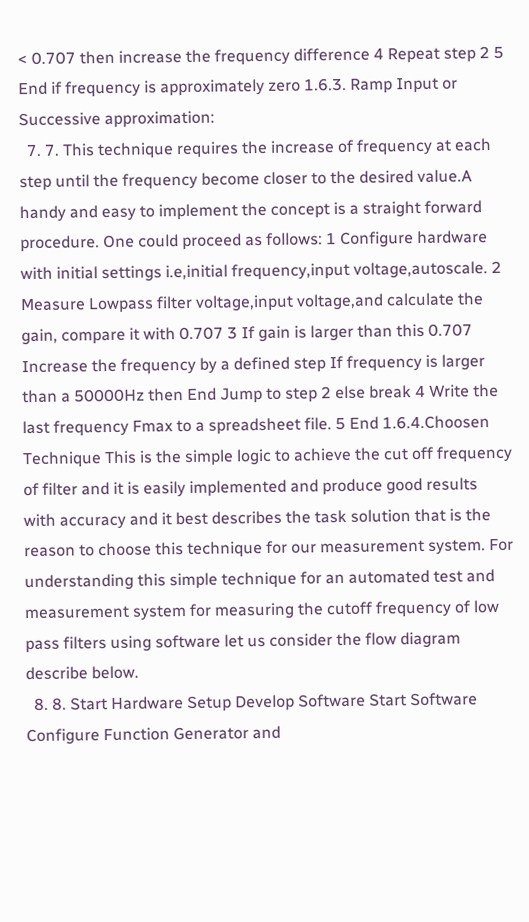< 0.707 then increase the frequency difference 4 Repeat step 2 5 End if frequency is approximately zero 1.6.3. Ramp Input or Successive approximation:
  7. 7. This technique requires the increase of frequency at each step until the frequency become closer to the desired value.A handy and easy to implement the concept is a straight forward procedure. One could proceed as follows: 1 Configure hardware with initial settings i.e,initial frequency,input voltage,autoscale. 2 Measure Lowpass filter voltage,input voltage,and calculate the gain, compare it with 0.707 3 If gain is larger than this 0.707 Increase the frequency by a defined step If frequency is larger than a 50000Hz then End Jump to step 2 else break 4 Write the last frequency Fmax to a spreadsheet file. 5 End 1.6.4.Choosen Technique This is the simple logic to achieve the cut off frequency of filter and it is easily implemented and produce good results with accuracy and it best describes the task solution that is the reason to choose this technique for our measurement system. For understanding this simple technique for an automated test and measurement system for measuring the cutoff frequency of low pass filters using software let us consider the flow diagram describe below.
  8. 8. Start Hardware Setup Develop Software Start Software Configure Function Generator and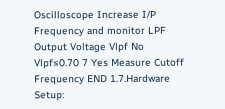Oscilloscope Increase I/P Frequency and monitor LPF Output Voltage Vlpf No Vlpf≤0.70 7 Yes Measure Cutoff Frequency END 1.7.Hardware Setup: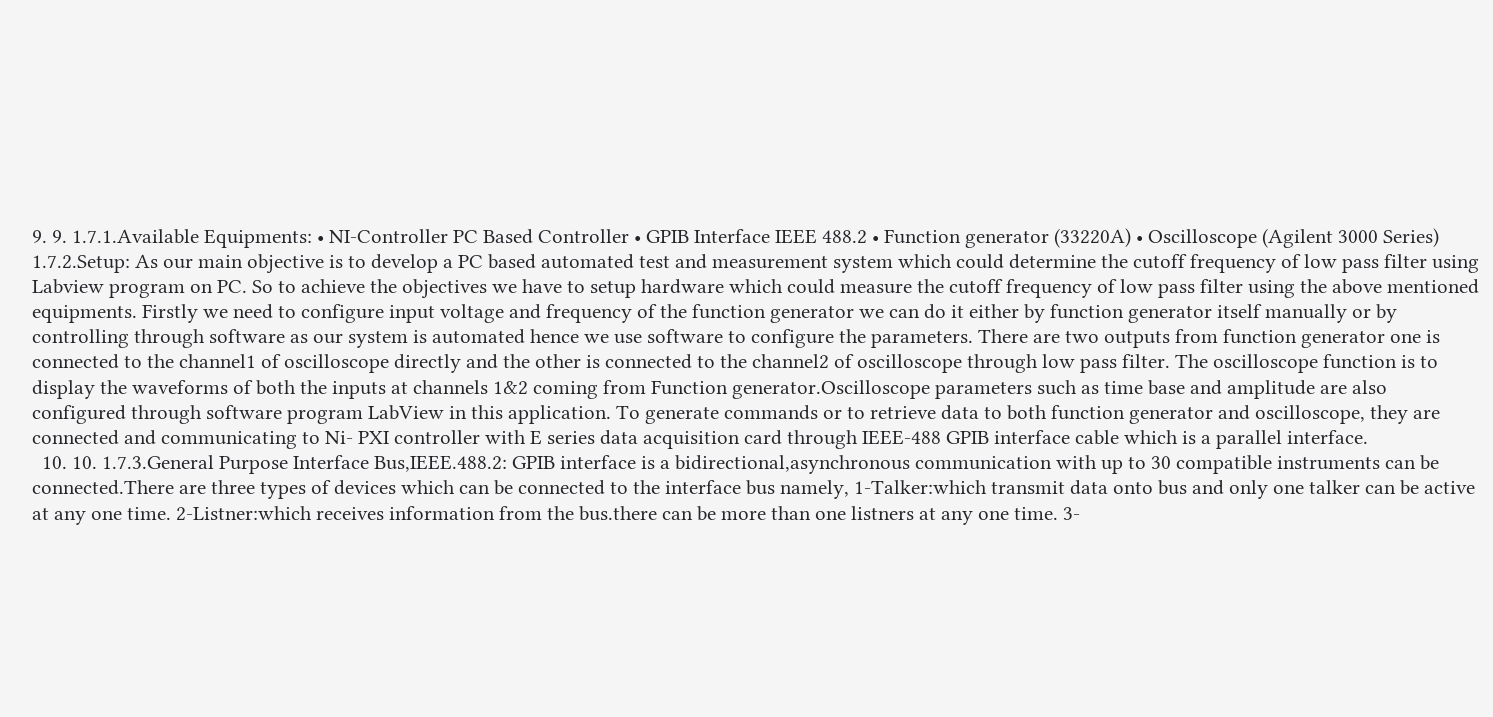9. 9. 1.7.1.Available Equipments: • NI-Controller PC Based Controller • GPIB Interface IEEE 488.2 • Function generator (33220A) • Oscilloscope (Agilent 3000 Series) 1.7.2.Setup: As our main objective is to develop a PC based automated test and measurement system which could determine the cutoff frequency of low pass filter using Labview program on PC. So to achieve the objectives we have to setup hardware which could measure the cutoff frequency of low pass filter using the above mentioned equipments. Firstly we need to configure input voltage and frequency of the function generator we can do it either by function generator itself manually or by controlling through software as our system is automated hence we use software to configure the parameters. There are two outputs from function generator one is connected to the channel1 of oscilloscope directly and the other is connected to the channel2 of oscilloscope through low pass filter. The oscilloscope function is to display the waveforms of both the inputs at channels 1&2 coming from Function generator.Oscilloscope parameters such as time base and amplitude are also configured through software program LabView in this application. To generate commands or to retrieve data to both function generator and oscilloscope, they are connected and communicating to Ni- PXI controller with E series data acquisition card through IEEE-488 GPIB interface cable which is a parallel interface.
  10. 10. 1.7.3.General Purpose Interface Bus,IEEE.488.2: GPIB interface is a bidirectional,asynchronous communication with up to 30 compatible instruments can be connected.There are three types of devices which can be connected to the interface bus namely, 1-Talker:which transmit data onto bus and only one talker can be active at any one time. 2-Listner:which receives information from the bus.there can be more than one listners at any one time. 3-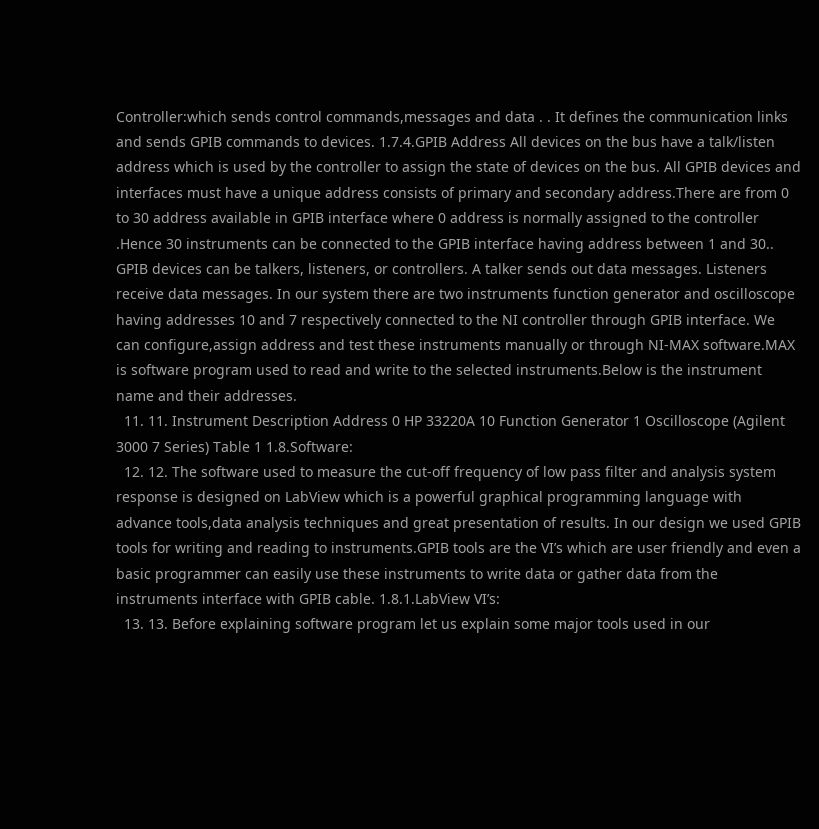Controller:which sends control commands,messages and data . . It defines the communication links and sends GPIB commands to devices. 1.7.4.GPIB Address All devices on the bus have a talk/listen address which is used by the controller to assign the state of devices on the bus. All GPIB devices and interfaces must have a unique address consists of primary and secondary address.There are from 0 to 30 address available in GPIB interface where 0 address is normally assigned to the controller .Hence 30 instruments can be connected to the GPIB interface having address between 1 and 30.. GPIB devices can be talkers, listeners, or controllers. A talker sends out data messages. Listeners receive data messages. In our system there are two instruments function generator and oscilloscope having addresses 10 and 7 respectively connected to the NI controller through GPIB interface. We can configure,assign address and test these instruments manually or through NI-MAX software.MAX is software program used to read and write to the selected instruments.Below is the instrument name and their addresses.
  11. 11. Instrument Description Address 0 HP 33220A 10 Function Generator 1 Oscilloscope (Agilent 3000 7 Series) Table 1 1.8.Software:
  12. 12. The software used to measure the cut-off frequency of low pass filter and analysis system response is designed on LabView which is a powerful graphical programming language with advance tools,data analysis techniques and great presentation of results. In our design we used GPIB tools for writing and reading to instruments.GPIB tools are the VI’s which are user friendly and even a basic programmer can easily use these instruments to write data or gather data from the instruments interface with GPIB cable. 1.8.1.LabView VI’s:
  13. 13. Before explaining software program let us explain some major tools used in our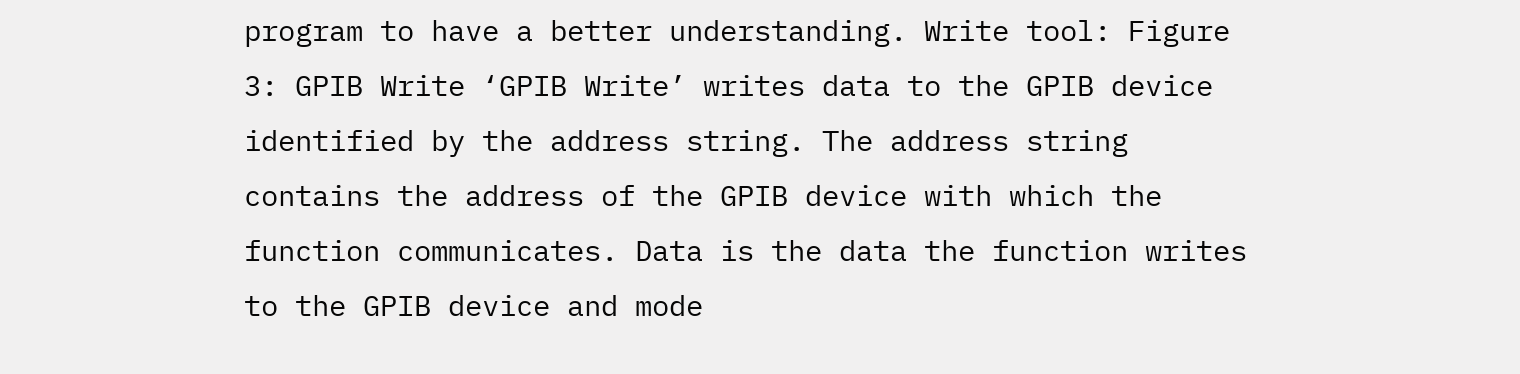program to have a better understanding. Write tool: Figure 3: GPIB Write ‘GPIB Write’ writes data to the GPIB device identified by the address string. The address string contains the address of the GPIB device with which the function communicates. Data is the data the function writes to the GPIB device and mode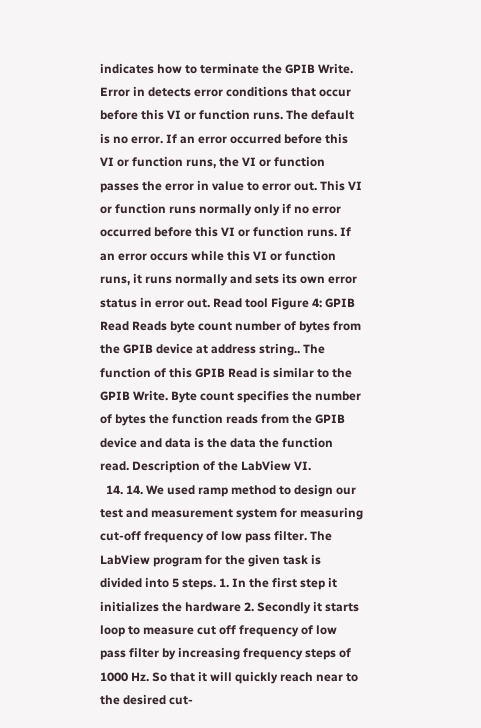indicates how to terminate the GPIB Write. Error in detects error conditions that occur before this VI or function runs. The default is no error. If an error occurred before this VI or function runs, the VI or function passes the error in value to error out. This VI or function runs normally only if no error occurred before this VI or function runs. If an error occurs while this VI or function runs, it runs normally and sets its own error status in error out. Read tool Figure 4: GPIB Read Reads byte count number of bytes from the GPIB device at address string.. The function of this GPIB Read is similar to the GPIB Write. Byte count specifies the number of bytes the function reads from the GPIB device and data is the data the function read. Description of the LabView VI.
  14. 14. We used ramp method to design our test and measurement system for measuring cut-off frequency of low pass filter. The LabView program for the given task is divided into 5 steps. 1. In the first step it initializes the hardware 2. Secondly it starts loop to measure cut off frequency of low pass filter by increasing frequency steps of 1000 Hz. So that it will quickly reach near to the desired cut-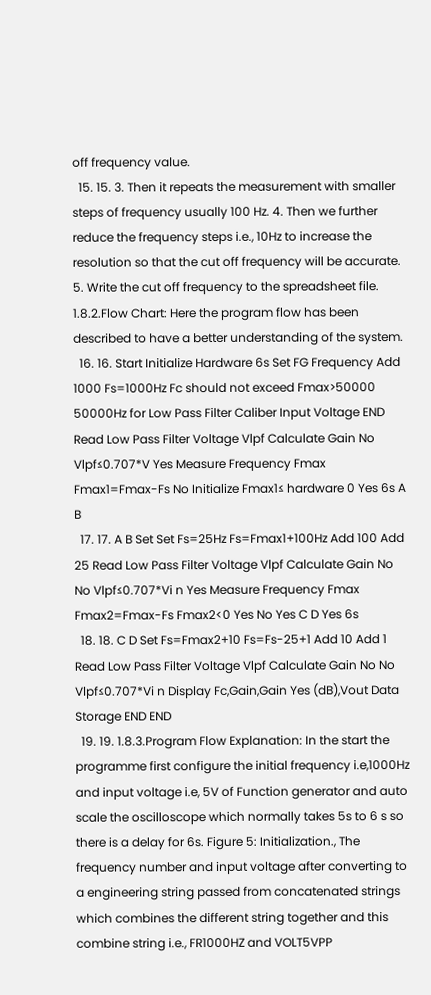off frequency value.
  15. 15. 3. Then it repeats the measurement with smaller steps of frequency usually 100 Hz. 4. Then we further reduce the frequency steps i.e., 10Hz to increase the resolution so that the cut off frequency will be accurate. 5. Write the cut off frequency to the spreadsheet file. 1.8.2.Flow Chart: Here the program flow has been described to have a better understanding of the system.
  16. 16. Start Initialize Hardware 6s Set FG Frequency Add 1000 Fs=1000Hz Fc should not exceed Fmax>50000 50000Hz for Low Pass Filter Caliber Input Voltage END Read Low Pass Filter Voltage Vlpf Calculate Gain No Vlpf≤0.707*V Yes Measure Frequency Fmax Fmax1=Fmax-Fs No Initialize Fmax1≤ hardware 0 Yes 6s A B
  17. 17. A B Set Set Fs=25Hz Fs=Fmax1+100Hz Add 100 Add 25 Read Low Pass Filter Voltage Vlpf Calculate Gain No No Vlpf≤0.707*Vi n Yes Measure Frequency Fmax Fmax2=Fmax-Fs Fmax2<0 Yes No Yes C D Yes 6s
  18. 18. C D Set Fs=Fmax2+10 Fs=Fs-25+1 Add 10 Add 1 Read Low Pass Filter Voltage Vlpf Calculate Gain No No Vlpf≤0.707*Vi n Display Fc,Gain,Gain Yes (dB),Vout Data Storage END END
  19. 19. 1.8.3.Program Flow Explanation: In the start the programme first configure the initial frequency i.e,1000Hz and input voltage i.e, 5V of Function generator and auto scale the oscilloscope which normally takes 5s to 6 s so there is a delay for 6s. Figure 5: Initialization., The frequency number and input voltage after converting to a engineering string passed from concatenated strings which combines the different string together and this combine string i.e., FR1000HZ and VOLT5VPP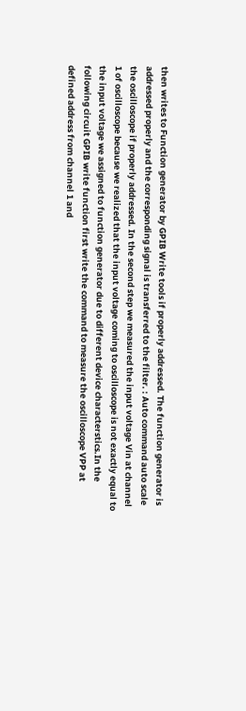then writes to Function generator by GPIB Write tools if properly addressed. The function generator is addressed properly and the corresponding signal is transferred to the filter. : Auto command auto scale the oscilloscope if properly addressed. In the second step we measured the input voltage Vin at channel 1 of oscilloscope because we realized that the input voltage coming to oscilloscope is not exactly equal to the input voltage we assigned to function generator due to different device characterstics.In the following circuit GPIB write function first write the command to measure the oscilloscope VPP at defined address from channel 1 and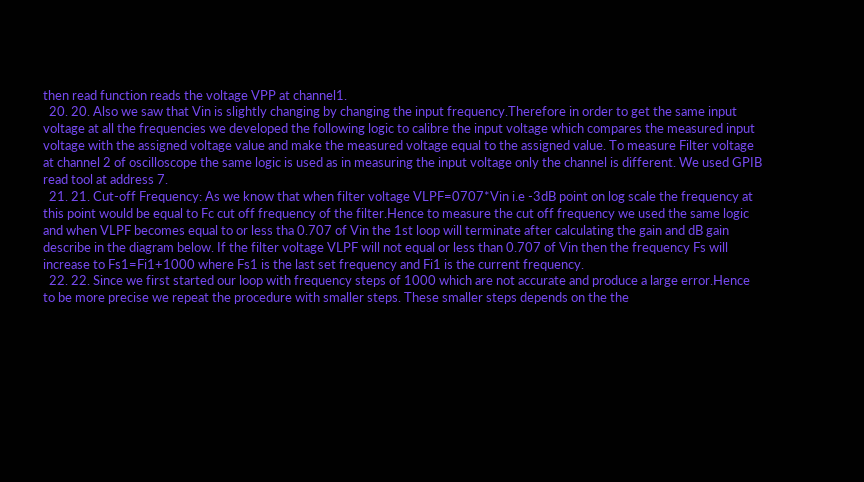then read function reads the voltage VPP at channel1.
  20. 20. Also we saw that Vin is slightly changing by changing the input frequency.Therefore in order to get the same input voltage at all the frequencies we developed the following logic to calibre the input voltage which compares the measured input voltage with the assigned voltage value and make the measured voltage equal to the assigned value. To measure Filter voltage at channel 2 of oscilloscope the same logic is used as in measuring the input voltage only the channel is different. We used GPIB read tool at address 7.
  21. 21. Cut-off Frequency: As we know that when filter voltage VLPF=0707*Vin i.e -3dB point on log scale the frequency at this point would be equal to Fc cut off frequency of the filter.Hence to measure the cut off frequency we used the same logic and when VLPF becomes equal to or less tha 0.707 of Vin the 1st loop will terminate after calculating the gain and dB gain describe in the diagram below. If the filter voltage VLPF will not equal or less than 0.707 of Vin then the frequency Fs will increase to Fs1=Fi1+1000 where Fs1 is the last set frequency and Fi1 is the current frequency.
  22. 22. Since we first started our loop with frequency steps of 1000 which are not accurate and produce a large error.Hence to be more precise we repeat the procedure with smaller steps. These smaller steps depends on the the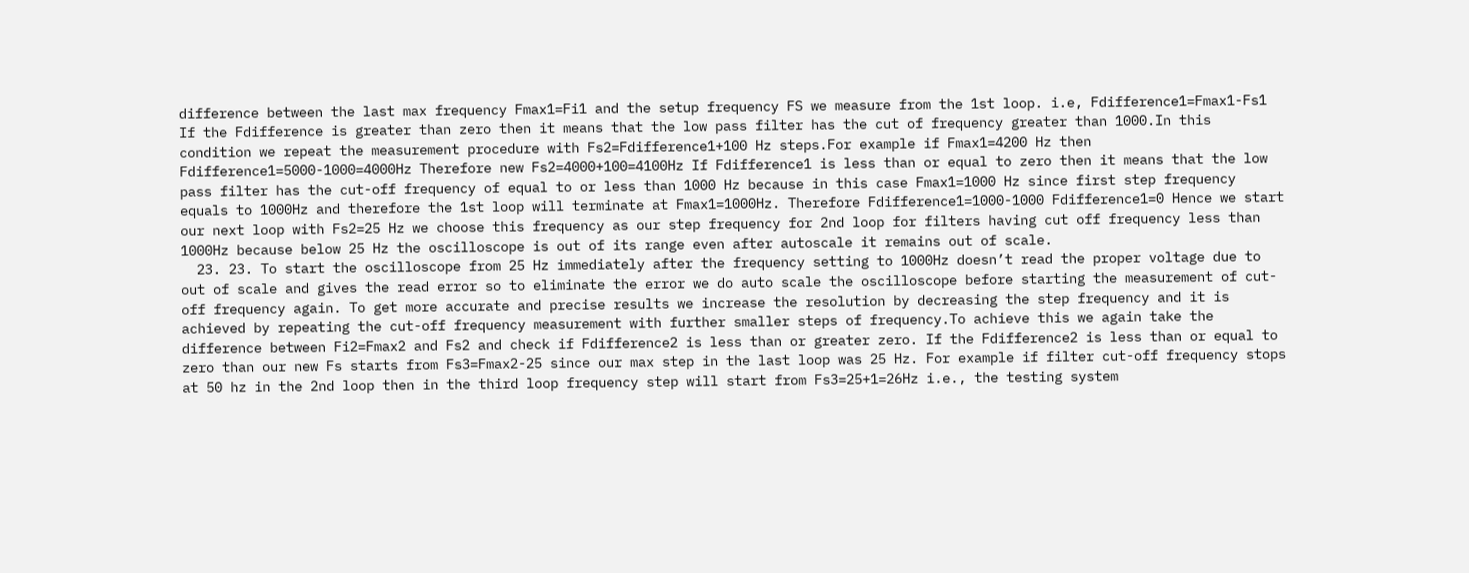difference between the last max frequency Fmax1=Fi1 and the setup frequency FS we measure from the 1st loop. i.e, Fdifference1=Fmax1-Fs1 If the Fdifference is greater than zero then it means that the low pass filter has the cut of frequency greater than 1000.In this condition we repeat the measurement procedure with Fs2=Fdifference1+100 Hz steps.For example if Fmax1=4200 Hz then Fdifference1=5000-1000=4000Hz Therefore new Fs2=4000+100=4100Hz If Fdifference1 is less than or equal to zero then it means that the low pass filter has the cut-off frequency of equal to or less than 1000 Hz because in this case Fmax1=1000 Hz since first step frequency equals to 1000Hz and therefore the 1st loop will terminate at Fmax1=1000Hz. Therefore Fdifference1=1000-1000 Fdifference1=0 Hence we start our next loop with Fs2=25 Hz we choose this frequency as our step frequency for 2nd loop for filters having cut off frequency less than 1000Hz because below 25 Hz the oscilloscope is out of its range even after autoscale it remains out of scale.
  23. 23. To start the oscilloscope from 25 Hz immediately after the frequency setting to 1000Hz doesn’t read the proper voltage due to out of scale and gives the read error so to eliminate the error we do auto scale the oscilloscope before starting the measurement of cut-off frequency again. To get more accurate and precise results we increase the resolution by decreasing the step frequency and it is achieved by repeating the cut-off frequency measurement with further smaller steps of frequency.To achieve this we again take the difference between Fi2=Fmax2 and Fs2 and check if Fdifference2 is less than or greater zero. If the Fdifference2 is less than or equal to zero than our new Fs starts from Fs3=Fmax2-25 since our max step in the last loop was 25 Hz. For example if filter cut-off frequency stops at 50 hz in the 2nd loop then in the third loop frequency step will start from Fs3=25+1=26Hz i.e., the testing system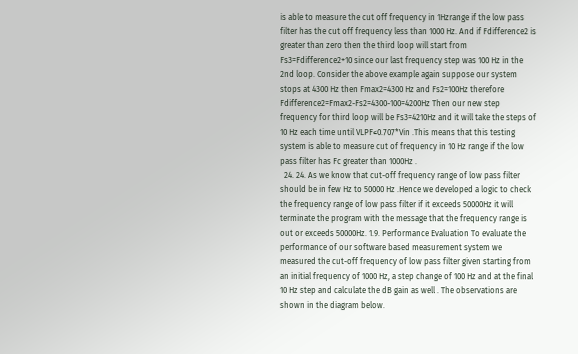is able to measure the cut off frequency in 1Hzrange if the low pass filter has the cut off frequency less than 1000 Hz. And if Fdifference2 is greater than zero then the third loop will start from Fs3=Fdifference2+10 since our last frequency step was 100 Hz in the 2nd loop. Consider the above example again suppose our system stops at 4300 Hz then Fmax2=4300 Hz and Fs2=100Hz therefore Fdifference2=Fmax2-Fs2=4300-100=4200Hz Then our new step frequency for third loop will be Fs3=4210Hz and it will take the steps of 10 Hz each time until VLPF≤0.707*Vin .This means that this testing system is able to measure cut of frequency in 10 Hz range if the low pass filter has Fc greater than 1000Hz .
  24. 24. As we know that cut-off frequency range of low pass filter should be in few Hz to 50000 Hz .Hence we developed a logic to check the frequency range of low pass filter if it exceeds 50000Hz it will terminate the program with the message that the frequency range is out or exceeds 50000Hz. 1.9. Performance Evaluation To evaluate the performance of our software based measurement system we measured the cut-off frequency of low pass filter given starting from an initial frequency of 1000 Hz, a step change of 100 Hz and at the final 10 Hz step and calculate the dB gain as well . The observations are shown in the diagram below.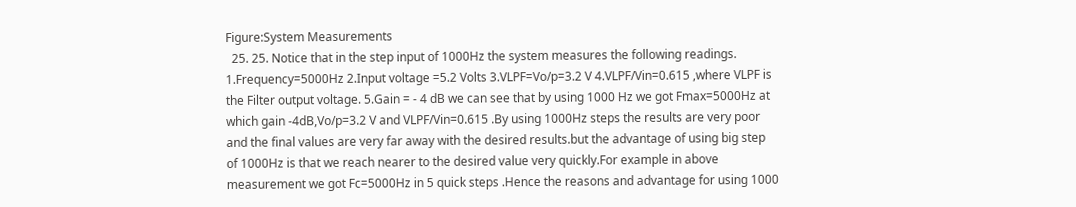Figure:System Measurements
  25. 25. Notice that in the step input of 1000Hz the system measures the following readings. 1.Frequency=5000Hz 2.Input voltage =5.2 Volts 3.VLPF=Vo/p=3.2 V 4.VLPF/Vin=0.615 ,where VLPF is the Filter output voltage. 5.Gain = - 4 dB we can see that by using 1000 Hz we got Fmax=5000Hz at which gain -4dB,Vo/p=3.2 V and VLPF/Vin=0.615 .By using 1000Hz steps the results are very poor and the final values are very far away with the desired results.but the advantage of using big step of 1000Hz is that we reach nearer to the desired value very quickly.For example in above measurement we got Fc=5000Hz in 5 quick steps .Hence the reasons and advantage for using 1000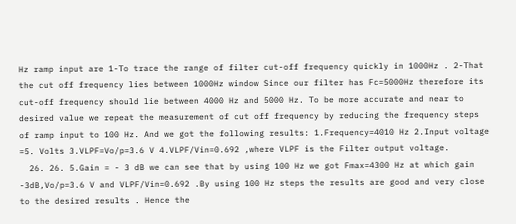Hz ramp input are 1-To trace the range of filter cut-off frequency quickly in 1000Hz . 2-That the cut off frequency lies between 1000Hz window Since our filter has Fc=5000Hz therefore its cut-off frequency should lie between 4000 Hz and 5000 Hz. To be more accurate and near to desired value we repeat the measurement of cut off frequency by reducing the frequency steps of ramp input to 100 Hz. And we got the following results: 1.Frequency=4010 Hz 2.Input voltage =5. Volts 3.VLPF=Vo/p=3.6 V 4.VLPF/Vin=0.692 ,where VLPF is the Filter output voltage.
  26. 26. 5.Gain = - 3 dB we can see that by using 100 Hz we got Fmax=4300 Hz at which gain -3dB,Vo/p=3.6 V and VLPF/Vin=0.692 .By using 100 Hz steps the results are good and very close to the desired results . Hence the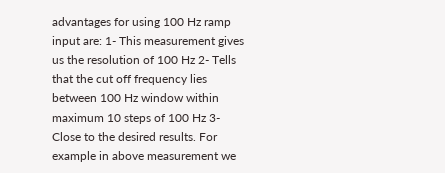advantages for using 100 Hz ramp input are: 1- This measurement gives us the resolution of 100 Hz 2- Tells that the cut off frequency lies between 100 Hz window within maximum 10 steps of 100 Hz 3- Close to the desired results. For example in above measurement we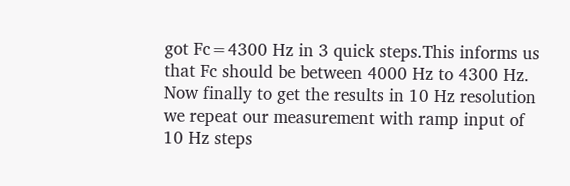got Fc=4300 Hz in 3 quick steps.This informs us that Fc should be between 4000 Hz to 4300 Hz. Now finally to get the results in 10 Hz resolution we repeat our measurement with ramp input of 10 Hz steps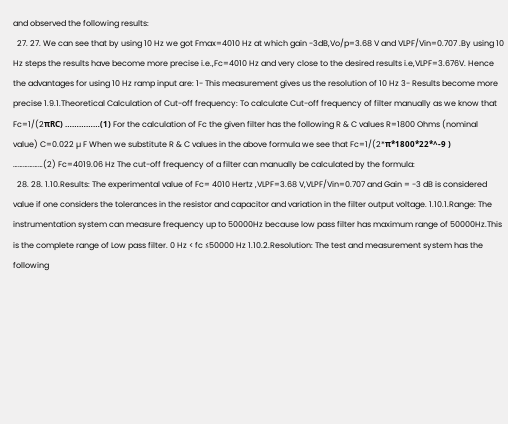and observed the following results:
  27. 27. We can see that by using 10 Hz we got Fmax=4010 Hz at which gain -3dB,Vo/p=3.68 V and VLPF/Vin=0.707 .By using 10 Hz steps the results have become more precise i.e.,Fc=4010 Hz and very close to the desired results i.e,VLPF=3.676V. Hence the advantages for using 10 Hz ramp input are: 1- This measurement gives us the resolution of 10 Hz 3- Results become more precise 1.9.1.Theoretical Calculation of Cut-off frequency: To calculate Cut-off frequency of filter manually as we know that Fc=1/(2πRC) ……………(1) For the calculation of Fc the given filter has the following R & C values R=1800 Ohms (nominal value) C=0.022 µ F When we substitute R & C values in the above formula we see that Fc=1/(2*π*1800*22*^-9 ) ………………(2) Fc=4019.06 Hz The cut-off frequency of a filter can manually be calculated by the formula:
  28. 28. 1.10.Results: The experimental value of Fc= 4010 Hertz ,VLPF=3.68 V,VLPF/Vin=0.707 and Gain = -3 dB is considered value if one considers the tolerances in the resistor and capacitor and variation in the filter output voltage. 1.10.1.Range: The instrumentation system can measure frequency up to 50000Hz because low pass filter has maximum range of 50000Hz.This is the complete range of Low pass filter. 0 Hz < fc ≤50000 Hz 1.10.2.Resolution: The test and measurement system has the following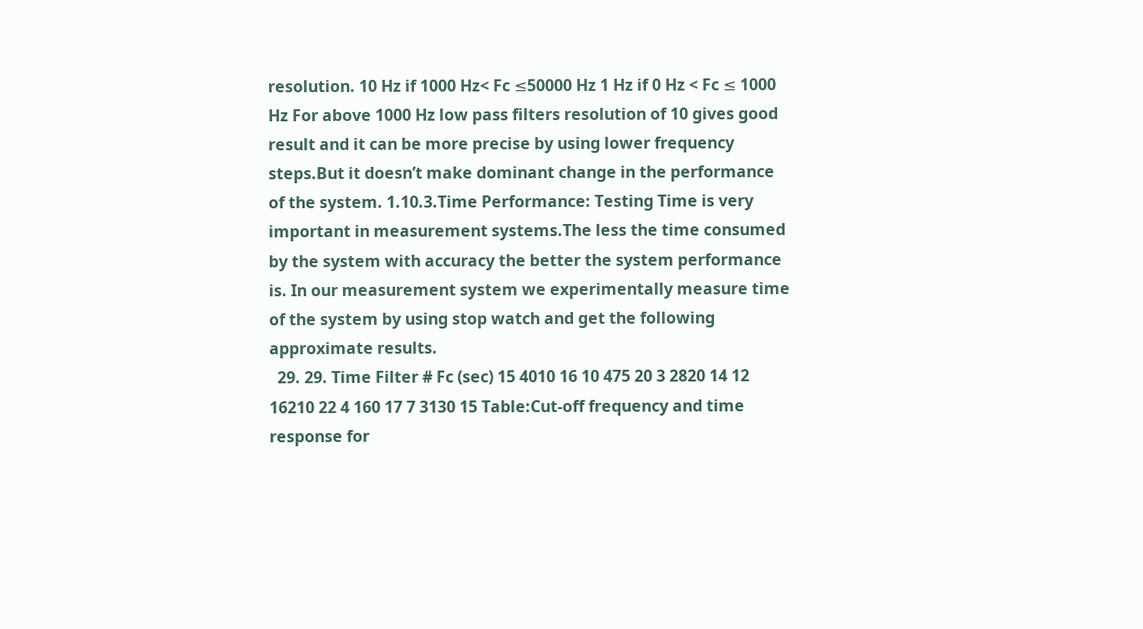resolution. 10 Hz if 1000 Hz< Fc ≤50000 Hz 1 Hz if 0 Hz < Fc ≤ 1000 Hz For above 1000 Hz low pass filters resolution of 10 gives good result and it can be more precise by using lower frequency steps.But it doesn’t make dominant change in the performance of the system. 1.10.3.Time Performance: Testing Time is very important in measurement systems.The less the time consumed by the system with accuracy the better the system performance is. In our measurement system we experimentally measure time of the system by using stop watch and get the following approximate results.
  29. 29. Time Filter # Fc (sec) 15 4010 16 10 475 20 3 2820 14 12 16210 22 4 160 17 7 3130 15 Table:Cut-off frequency and time response for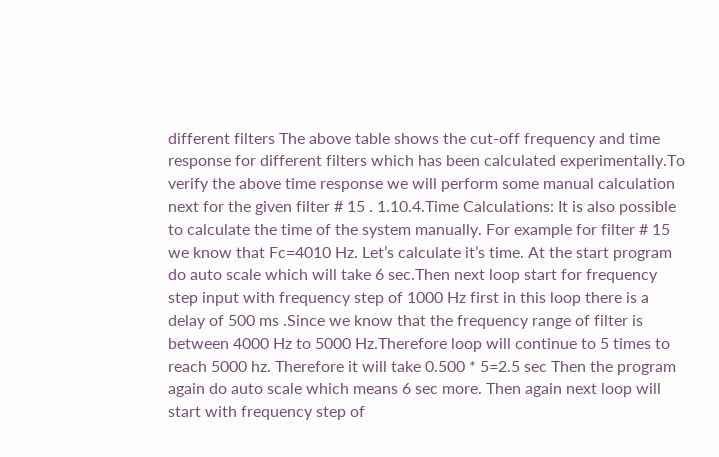different filters The above table shows the cut-off frequency and time response for different filters which has been calculated experimentally.To verify the above time response we will perform some manual calculation next for the given filter # 15 . 1.10.4.Time Calculations: It is also possible to calculate the time of the system manually. For example for filter # 15 we know that Fc=4010 Hz. Let’s calculate it’s time. At the start program do auto scale which will take 6 sec.Then next loop start for frequency step input with frequency step of 1000 Hz first in this loop there is a delay of 500 ms .Since we know that the frequency range of filter is between 4000 Hz to 5000 Hz.Therefore loop will continue to 5 times to reach 5000 hz. Therefore it will take 0.500 * 5=2.5 sec Then the program again do auto scale which means 6 sec more. Then again next loop will start with frequency step of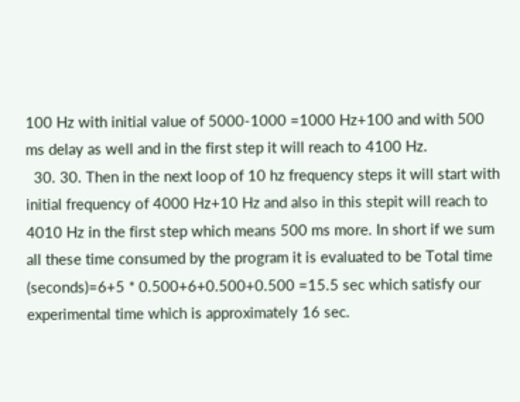100 Hz with initial value of 5000-1000 =1000 Hz+100 and with 500 ms delay as well and in the first step it will reach to 4100 Hz.
  30. 30. Then in the next loop of 10 hz frequency steps it will start with initial frequency of 4000 Hz+10 Hz and also in this stepit will reach to 4010 Hz in the first step which means 500 ms more. In short if we sum all these time consumed by the program it is evaluated to be Total time (seconds)=6+5 * 0.500+6+0.500+0.500 =15.5 sec which satisfy our experimental time which is approximately 16 sec.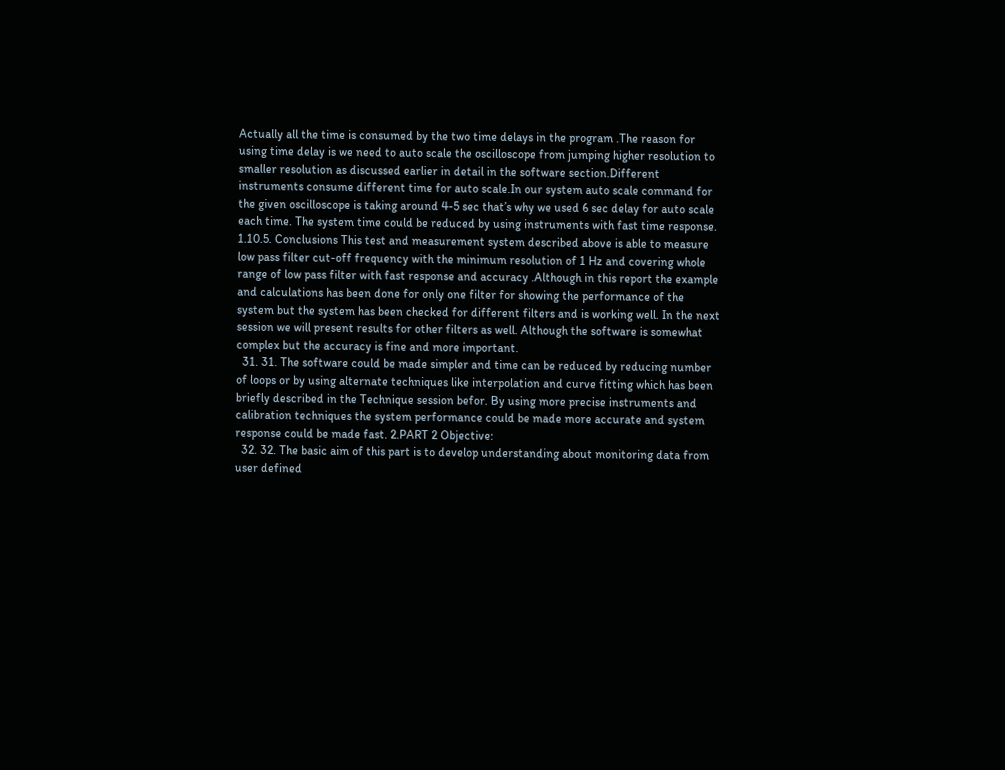Actually all the time is consumed by the two time delays in the program .The reason for using time delay is we need to auto scale the oscilloscope from jumping higher resolution to smaller resolution as discussed earlier in detail in the software section.Different instruments consume different time for auto scale.In our system auto scale command for the given oscilloscope is taking around 4-5 sec that’s why we used 6 sec delay for auto scale each time. The system time could be reduced by using instruments with fast time response. 1.10.5. Conclusions This test and measurement system described above is able to measure low pass filter cut-off frequency with the minimum resolution of 1 Hz and covering whole range of low pass filter with fast response and accuracy .Although in this report the example and calculations has been done for only one filter for showing the performance of the system but the system has been checked for different filters and is working well. In the next session we will present results for other filters as well. Although the software is somewhat complex but the accuracy is fine and more important.
  31. 31. The software could be made simpler and time can be reduced by reducing number of loops or by using alternate techniques like interpolation and curve fitting which has been briefly described in the Technique session befor. By using more precise instruments and calibration techniques the system performance could be made more accurate and system response could be made fast. 2.PART 2 Objective:
  32. 32. The basic aim of this part is to develop understanding about monitoring data from user defined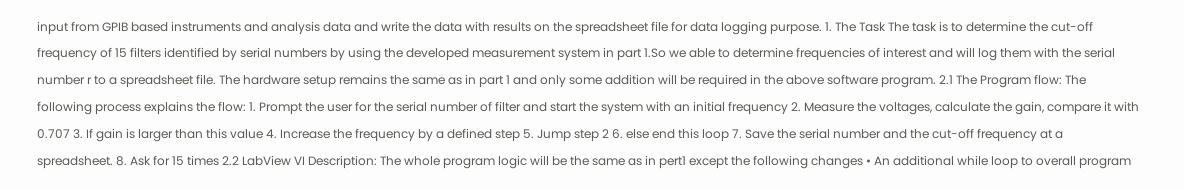input from GPIB based instruments and analysis data and write the data with results on the spreadsheet file for data logging purpose. 1. The Task The task is to determine the cut-off frequency of 15 filters identified by serial numbers by using the developed measurement system in part 1.So we able to determine frequencies of interest and will log them with the serial number r to a spreadsheet file. The hardware setup remains the same as in part 1 and only some addition will be required in the above software program. 2.1 The Program flow: The following process explains the flow: 1. Prompt the user for the serial number of filter and start the system with an initial frequency 2. Measure the voltages, calculate the gain, compare it with 0.707 3. If gain is larger than this value 4. Increase the frequency by a defined step 5. Jump step 2 6. else end this loop 7. Save the serial number and the cut-off frequency at a spreadsheet. 8. Ask for 15 times 2.2 LabView VI Description: The whole program logic will be the same as in pert1 except the following changes • An additional while loop to overall program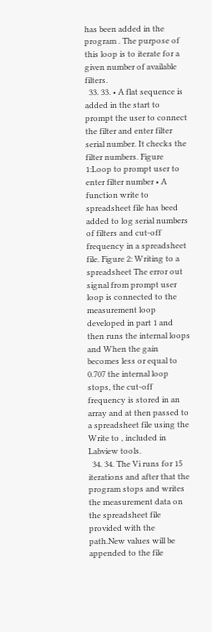has been added in the program . The purpose of this loop is to iterate for a given number of available filters.
  33. 33. • A flat sequence is added in the start to prompt the user to connect the filter and enter filter serial number. It checks the filter numbers. Figure 1:Loop to prompt user to enter filter number • A function write to spreadsheet file has beed added to log serial numbers of filters and cut-off frequency in a spreadsheet file. Figure 2: Writing to a spreadsheet The error out signal from prompt user loop is connected to the measurement loop developed in part 1 and then runs the internal loops and When the gain becomes less or equal to 0.707 the internal loop stops, the cut-off frequency is stored in an array and at then passed to a spreadsheet file using the Write to , included in Labview tools.
  34. 34. The Vi runs for 15 iterations and after that the program stops and writes the measurement data on the spreadsheet file provided with the path.New values will be appended to the file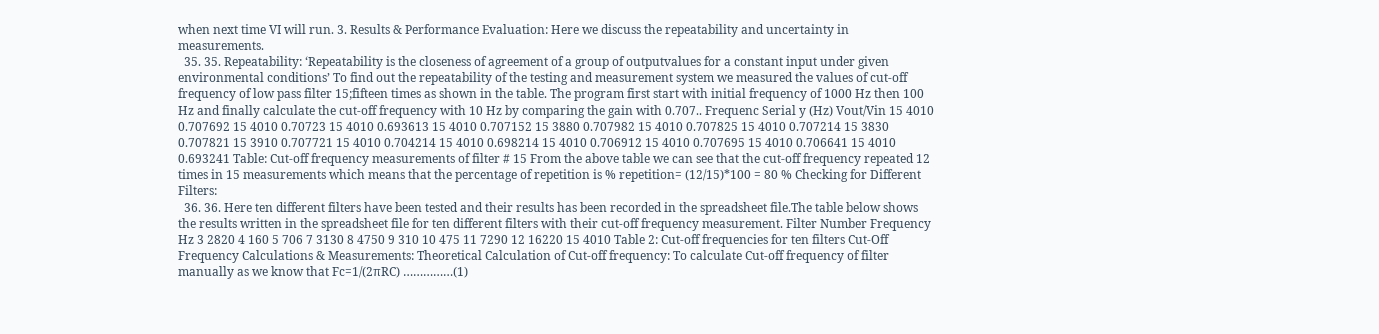when next time VI will run. 3. Results & Performance Evaluation: Here we discuss the repeatability and uncertainty in measurements.
  35. 35. Repeatability: ‘Repeatability is the closeness of agreement of a group of outputvalues for a constant input under given environmental conditions’ To find out the repeatability of the testing and measurement system we measured the values of cut-off frequency of low pass filter 15;fifteen times as shown in the table. The program first start with initial frequency of 1000 Hz then 100 Hz and finally calculate the cut-off frequency with 10 Hz by comparing the gain with 0.707.. Frequenc Serial y (Hz) Vout/Vin 15 4010 0.707692 15 4010 0.70723 15 4010 0.693613 15 4010 0.707152 15 3880 0.707982 15 4010 0.707825 15 4010 0.707214 15 3830 0.707821 15 3910 0.707721 15 4010 0.704214 15 4010 0.698214 15 4010 0.706912 15 4010 0.707695 15 4010 0.706641 15 4010 0.693241 Table: Cut-off frequency measurements of filter # 15 From the above table we can see that the cut-off frequency repeated 12 times in 15 measurements which means that the percentage of repetition is % repetition= (12/15)*100 = 80 % Checking for Different Filters:
  36. 36. Here ten different filters have been tested and their results has been recorded in the spreadsheet file.The table below shows the results written in the spreadsheet file for ten different filters with their cut-off frequency measurement. Filter Number Frequency Hz 3 2820 4 160 5 706 7 3130 8 4750 9 310 10 475 11 7290 12 16220 15 4010 Table 2: Cut-off frequencies for ten filters Cut-Off Frequency Calculations & Measurements: Theoretical Calculation of Cut-off frequency: To calculate Cut-off frequency of filter manually as we know that Fc=1/(2πRC) ……………(1)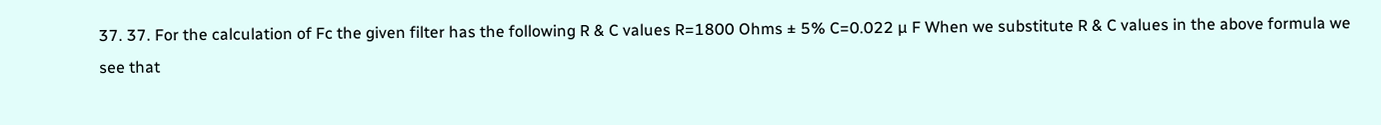37. 37. For the calculation of Fc the given filter has the following R & C values R=1800 Ohms ± 5% C=0.022 µ F When we substitute R & C values in the above formula we see that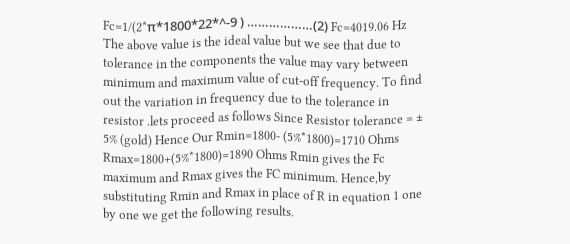Fc=1/(2*π*1800*22*^-9 ) ………………(2) Fc=4019.06 Hz The above value is the ideal value but we see that due to tolerance in the components the value may vary between minimum and maximum value of cut-off frequency. To find out the variation in frequency due to the tolerance in resistor .lets proceed as follows Since Resistor tolerance = ± 5% (gold) Hence Our Rmin=1800- (5%*1800)=1710 Ohms Rmax=1800+(5%*1800)=1890 Ohms Rmin gives the Fc maximum and Rmax gives the FC minimum. Hence,by substituting Rmin and Rmax in place of R in equation 1 one by one we get the following results.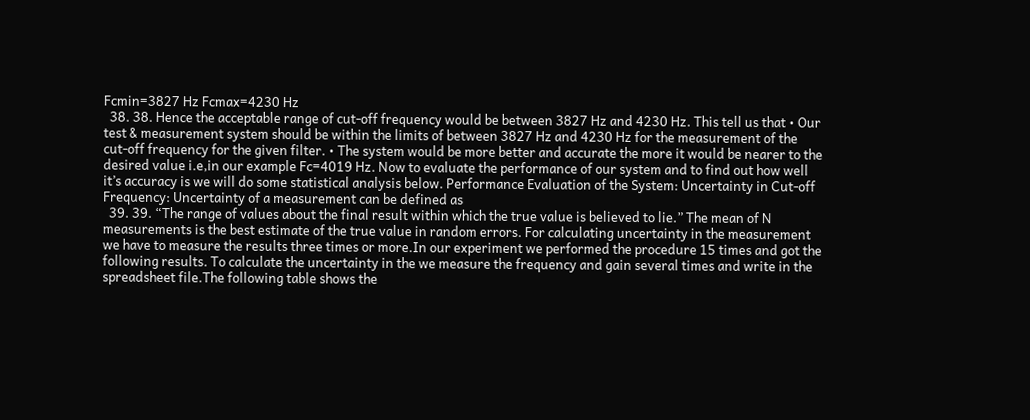Fcmin=3827 Hz Fcmax=4230 Hz
  38. 38. Hence the acceptable range of cut-off frequency would be between 3827 Hz and 4230 Hz. This tell us that • Our test & measurement system should be within the limits of between 3827 Hz and 4230 Hz for the measurement of the cut-off frequency for the given filter. • The system would be more better and accurate the more it would be nearer to the desired value i.e,in our example Fc=4019 Hz. Now to evaluate the performance of our system and to find out how well it’s accuracy is we will do some statistical analysis below. Performance Evaluation of the System: Uncertainty in Cut-off Frequency: Uncertainty of a measurement can be defined as
  39. 39. “The range of values about the final result within which the true value is believed to lie.” The mean of N measurements is the best estimate of the true value in random errors. For calculating uncertainty in the measurement we have to measure the results three times or more.In our experiment we performed the procedure 15 times and got the following results. To calculate the uncertainty in the we measure the frequency and gain several times and write in the spreadsheet file.The following table shows the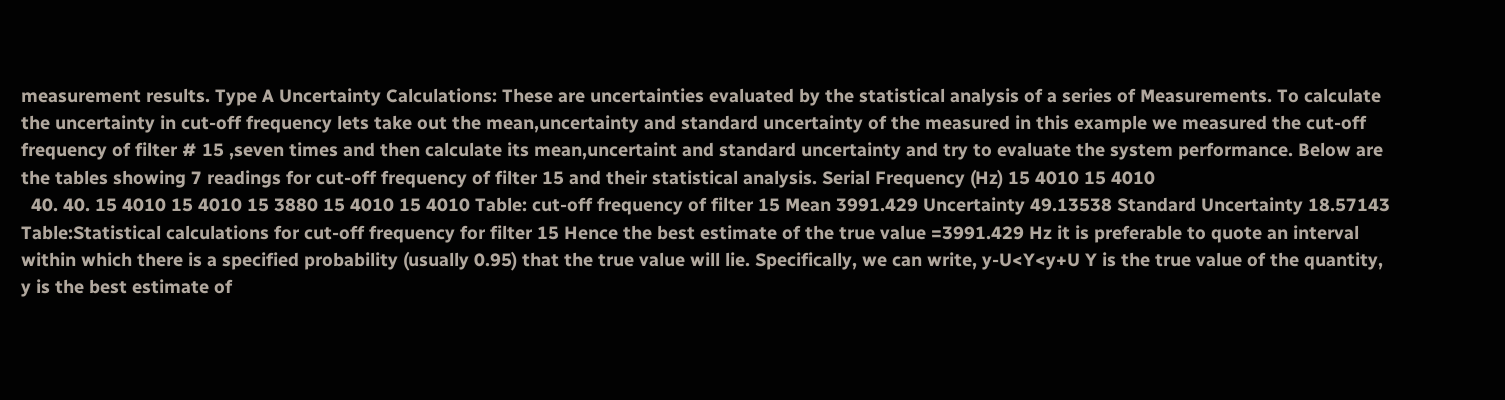measurement results. Type A Uncertainty Calculations: These are uncertainties evaluated by the statistical analysis of a series of Measurements. To calculate the uncertainty in cut-off frequency lets take out the mean,uncertainty and standard uncertainty of the measured in this example we measured the cut-off frequency of filter # 15 ,seven times and then calculate its mean,uncertaint and standard uncertainty and try to evaluate the system performance. Below are the tables showing 7 readings for cut-off frequency of filter 15 and their statistical analysis. Serial Frequency (Hz) 15 4010 15 4010
  40. 40. 15 4010 15 4010 15 3880 15 4010 15 4010 Table: cut-off frequency of filter 15 Mean 3991.429 Uncertainty 49.13538 Standard Uncertainty 18.57143 Table:Statistical calculations for cut-off frequency for filter 15 Hence the best estimate of the true value =3991.429 Hz it is preferable to quote an interval within which there is a specified probability (usually 0.95) that the true value will lie. Specifically, we can write, y-U<Y<y+U Y is the true value of the quantity, y is the best estimate of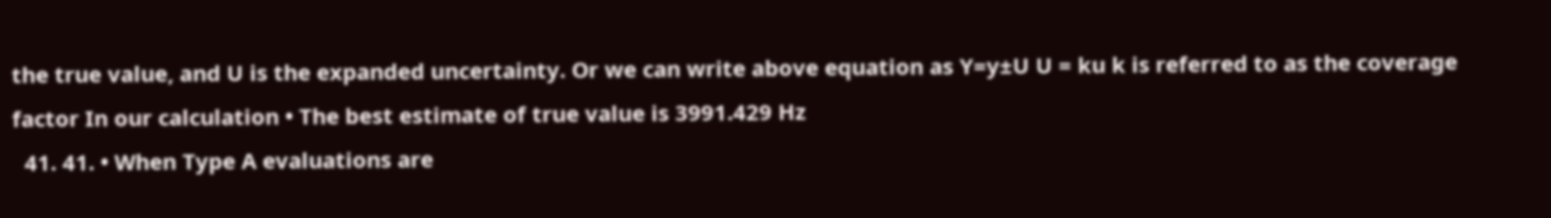the true value, and U is the expanded uncertainty. Or we can write above equation as Y=y±U U = ku k is referred to as the coverage factor In our calculation • The best estimate of true value is 3991.429 Hz
  41. 41. • When Type A evaluations are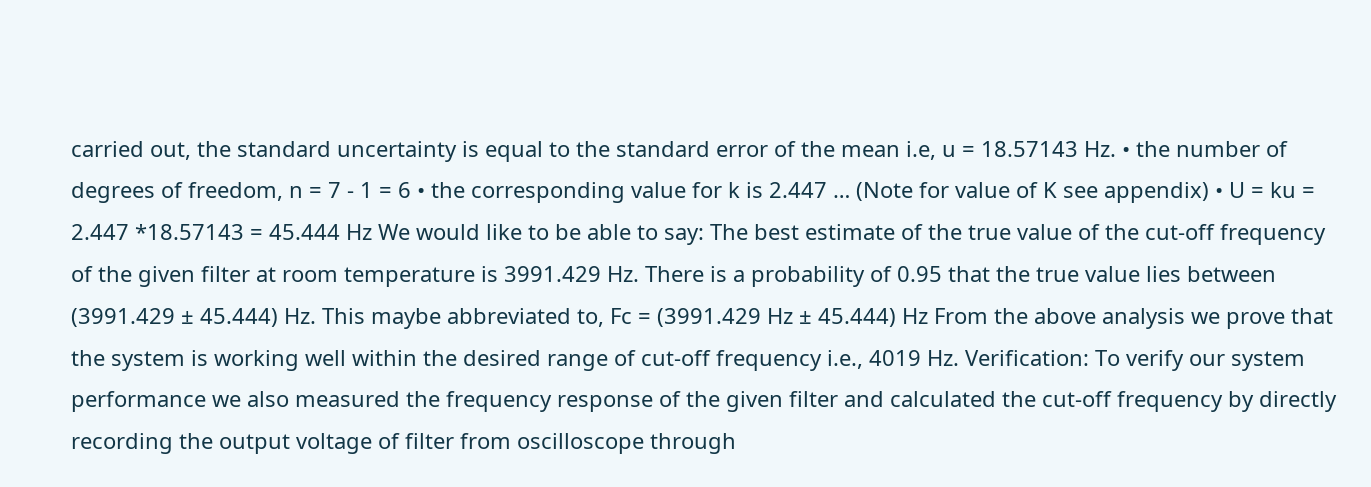carried out, the standard uncertainty is equal to the standard error of the mean i.e, u = 18.57143 Hz. • the number of degrees of freedom, n = 7 - 1 = 6 • the corresponding value for k is 2.447 … (Note for value of K see appendix) • U = ku = 2.447 *18.57143 = 45.444 Hz We would like to be able to say: The best estimate of the true value of the cut-off frequency of the given filter at room temperature is 3991.429 Hz. There is a probability of 0.95 that the true value lies between (3991.429 ± 45.444) Hz. This maybe abbreviated to, Fc = (3991.429 Hz ± 45.444) Hz From the above analysis we prove that the system is working well within the desired range of cut-off frequency i.e., 4019 Hz. Verification: To verify our system performance we also measured the frequency response of the given filter and calculated the cut-off frequency by directly recording the output voltage of filter from oscilloscope through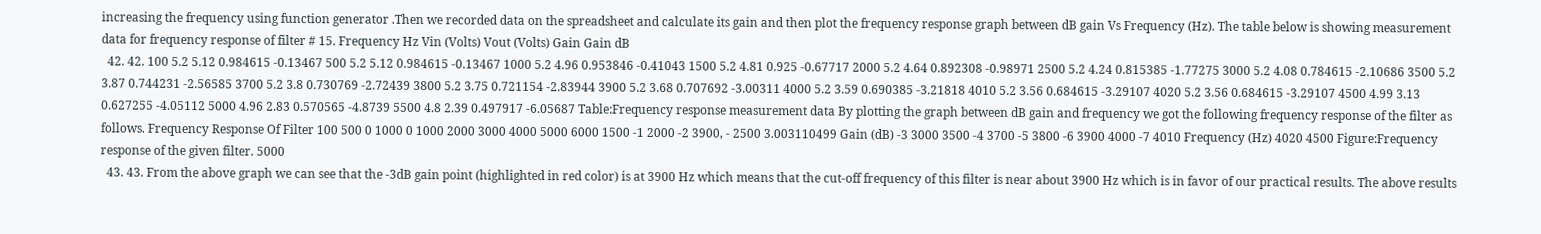increasing the frequency using function generator .Then we recorded data on the spreadsheet and calculate its gain and then plot the frequency response graph between dB gain Vs Frequency (Hz). The table below is showing measurement data for frequency response of filter # 15. Frequency Hz Vin (Volts) Vout (Volts) Gain Gain dB
  42. 42. 100 5.2 5.12 0.984615 -0.13467 500 5.2 5.12 0.984615 -0.13467 1000 5.2 4.96 0.953846 -0.41043 1500 5.2 4.81 0.925 -0.67717 2000 5.2 4.64 0.892308 -0.98971 2500 5.2 4.24 0.815385 -1.77275 3000 5.2 4.08 0.784615 -2.10686 3500 5.2 3.87 0.744231 -2.56585 3700 5.2 3.8 0.730769 -2.72439 3800 5.2 3.75 0.721154 -2.83944 3900 5.2 3.68 0.707692 -3.00311 4000 5.2 3.59 0.690385 -3.21818 4010 5.2 3.56 0.684615 -3.29107 4020 5.2 3.56 0.684615 -3.29107 4500 4.99 3.13 0.627255 -4.05112 5000 4.96 2.83 0.570565 -4.8739 5500 4.8 2.39 0.497917 -6.05687 Table:Frequency response measurement data By plotting the graph between dB gain and frequency we got the following frequency response of the filter as follows. Frequency Response Of Filter 100 500 0 1000 0 1000 2000 3000 4000 5000 6000 1500 -1 2000 -2 3900, - 2500 3.003110499 Gain (dB) -3 3000 3500 -4 3700 -5 3800 -6 3900 4000 -7 4010 Frequency (Hz) 4020 4500 Figure:Frequency response of the given filter. 5000
  43. 43. From the above graph we can see that the -3dB gain point (highlighted in red color) is at 3900 Hz which means that the cut-off frequency of this filter is near about 3900 Hz which is in favor of our practical results. The above results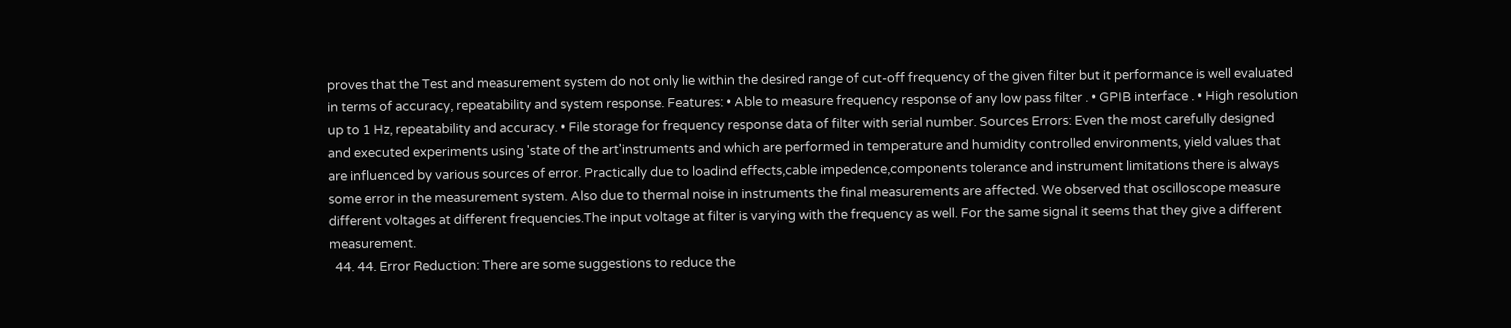proves that the Test and measurement system do not only lie within the desired range of cut-off frequency of the given filter but it performance is well evaluated in terms of accuracy, repeatability and system response. Features: • Able to measure frequency response of any low pass filter . • GPIB interface . • High resolution up to 1 Hz, repeatability and accuracy. • File storage for frequency response data of filter with serial number. Sources Errors: Even the most carefully designed and executed experiments using 'state of the art'instruments and which are performed in temperature and humidity controlled environments, yield values that are influenced by various sources of error. Practically due to loadind effects,cable impedence,components tolerance and instrument limitations there is always some error in the measurement system. Also due to thermal noise in instruments the final measurements are affected. We observed that oscilloscope measure different voltages at different frequencies.The input voltage at filter is varying with the frequency as well. For the same signal it seems that they give a different measurement.
  44. 44. Error Reduction: There are some suggestions to reduce the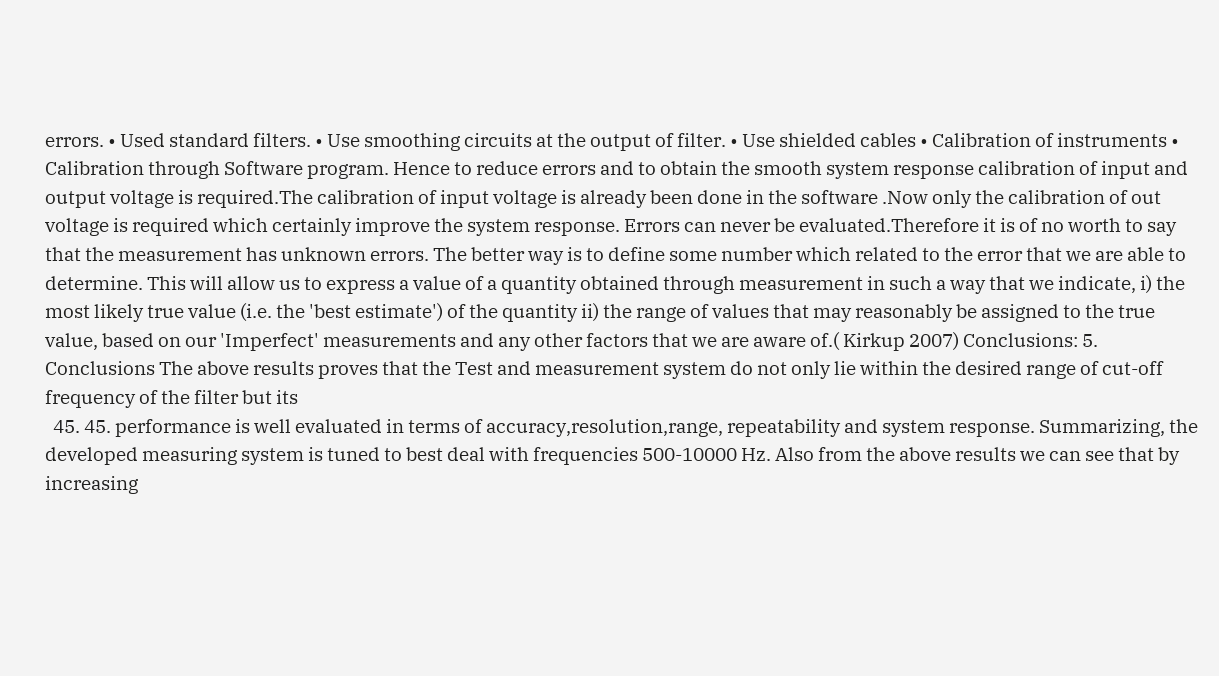errors. • Used standard filters. • Use smoothing circuits at the output of filter. • Use shielded cables • Calibration of instruments • Calibration through Software program. Hence to reduce errors and to obtain the smooth system response calibration of input and output voltage is required.The calibration of input voltage is already been done in the software .Now only the calibration of out voltage is required which certainly improve the system response. Errors can never be evaluated.Therefore it is of no worth to say that the measurement has unknown errors. The better way is to define some number which related to the error that we are able to determine. This will allow us to express a value of a quantity obtained through measurement in such a way that we indicate, i) the most likely true value (i.e. the 'best estimate') of the quantity ii) the range of values that may reasonably be assigned to the true value, based on our 'Imperfect' measurements and any other factors that we are aware of.( Kirkup 2007) Conclusions: 5. Conclusions The above results proves that the Test and measurement system do not only lie within the desired range of cut-off frequency of the filter but its
  45. 45. performance is well evaluated in terms of accuracy,resolution,range, repeatability and system response. Summarizing, the developed measuring system is tuned to best deal with frequencies 500-10000 Hz. Also from the above results we can see that by increasing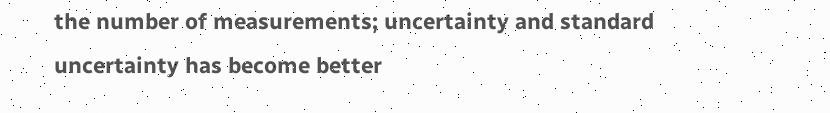the number of measurements; uncertainty and standard uncertainty has become better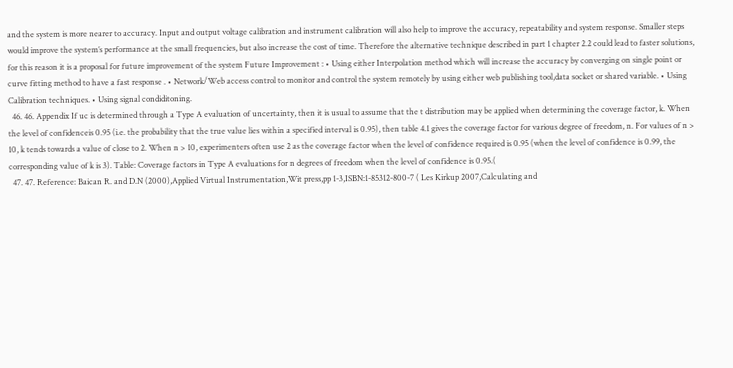and the system is more nearer to accuracy. Input and output voltage calibration and instrument calibration will also help to improve the accuracy, repeatability and system response. Smaller steps would improve the system’s performance at the small frequencies, but also increase the cost of time. Therefore the alternative technique described in part 1 chapter 2.2 could lead to faster solutions, for this reason it is a proposal for future improvement of the system Future Improvement : • Using either Interpolation method which will increase the accuracy by converging on single point or curve fitting method to have a fast response . • Network/Web access control to monitor and control the system remotely by using either web publishing tool,data socket or shared variable. • Using Calibration techniques. • Using signal condiditoning.
  46. 46. Appendix If uc is determined through a Type A evaluation of uncertainty, then it is usual to assume that the t distribution may be applied when determining the coverage factor, k. When the level of confidenceis 0.95 (i.e. the probability that the true value lies within a specified interval is 0.95), then table 4.1 gives the coverage factor for various degree of freedom, n. For values of n > 10, k tends towards a value of close to 2. When n > 10, experimenters often use 2 as the coverage factor when the level of confidence required is 0.95 (when the level of confidence is 0.99, the corresponding value of k is 3). Table: Coverage factors in Type A evaluations for n degrees of freedom when the level of confidence is 0.95.(
  47. 47. Reference: Baican R. and D.N (2000),Applied Virtual Instrumentation,Wit press,pp 1-3,ISBN:1-85312-800-7 ( Les Kirkup 2007,Calculating and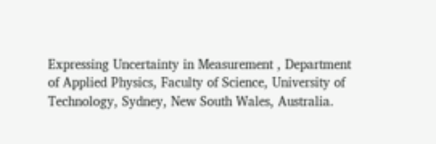Expressing Uncertainty in Measurement , Department of Applied Physics, Faculty of Science, University of Technology, Sydney, New South Wales, Australia.